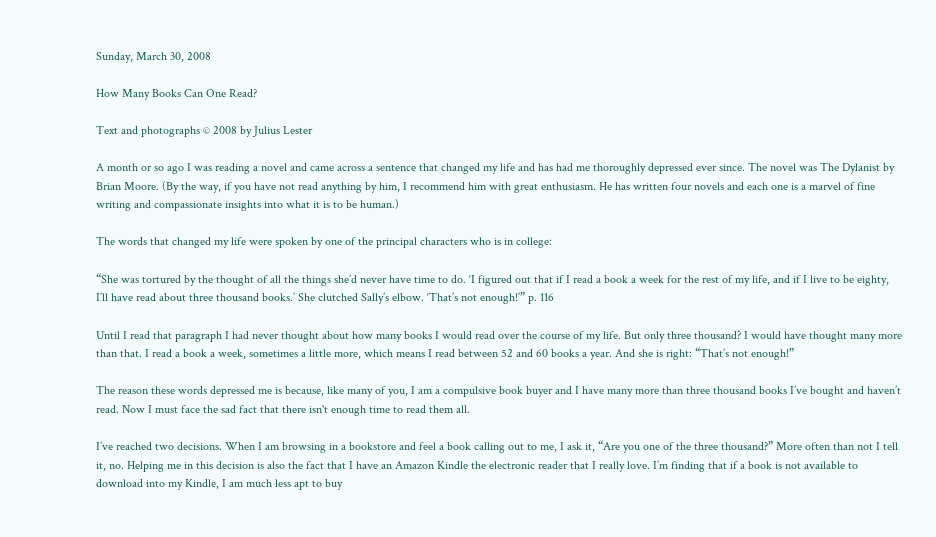Sunday, March 30, 2008

How Many Books Can One Read?

Text and photographs © 2008 by Julius Lester

A month or so ago I was reading a novel and came across a sentence that changed my life and has had me thoroughly depressed ever since. The novel was The Dylanist by Brian Moore. (By the way, if you have not read anything by him, I recommend him with great enthusiasm. He has written four novels and each one is a marvel of fine writing and compassionate insights into what it is to be human.)

The words that changed my life were spoken by one of the principal characters who is in college:

“She was tortured by the thought of all the things she’d never have time to do. ‘I figured out that if I read a book a week for the rest of my life, and if I live to be eighty, I’ll have read about three thousand books.’ She clutched Sally’s elbow. ‘That’s not enough!’” p. 116

Until I read that paragraph I had never thought about how many books I would read over the course of my life. But only three thousand? I would have thought many more than that. I read a book a week, sometimes a little more, which means I read between 52 and 60 books a year. And she is right: “That’s not enough!”

The reason these words depressed me is because, like many of you, I am a compulsive book buyer and I have many more than three thousand books I’ve bought and haven’t read. Now I must face the sad fact that there isn't enough time to read them all.

I’ve reached two decisions. When I am browsing in a bookstore and feel a book calling out to me, I ask it, “Are you one of the three thousand?” More often than not I tell it, no. Helping me in this decision is also the fact that I have an Amazon Kindle the electronic reader that I really love. I’m finding that if a book is not available to download into my Kindle, I am much less apt to buy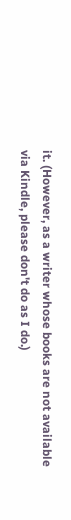it. (However, as a writer whose books are not available via Kindle, please don't do as I do.)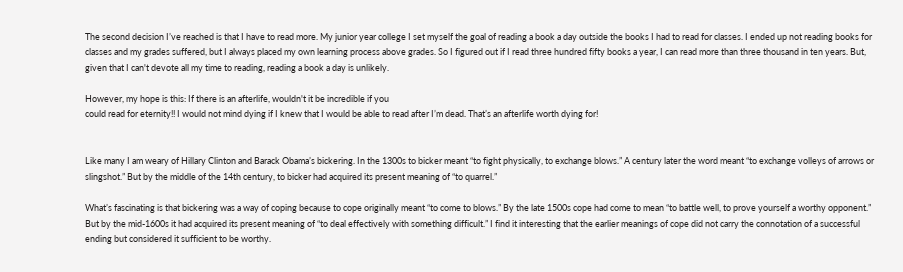The second decision I’ve reached is that I have to read more. My junior year college I set myself the goal of reading a book a day outside the books I had to read for classes. I ended up not reading books for classes and my grades suffered, but I always placed my own learning process above grades. So I figured out if I read three hundred fifty books a year, I can read more than three thousand in ten years. But, given that I can't devote all my time to reading, reading a book a day is unlikely.

However, my hope is this: If there is an afterlife, wouldn't it be incredible if you
could read for eternity!! I would not mind dying if I knew that I would be able to read after I’m dead. That’s an afterlife worth dying for!


Like many I am weary of Hillary Clinton and Barack Obama’s bickering. In the 1300s to bicker meant “to fight physically, to exchange blows.” A century later the word meant “to exchange volleys of arrows or slingshot.” But by the middle of the 14th century, to bicker had acquired its present meaning of “to quarrel.”

What’s fascinating is that bickering was a way of coping because to cope originally meant “to come to blows.” By the late 1500s cope had come to mean “to battle well, to prove yourself a worthy opponent.” But by the mid-1600s it had acquired its present meaning of “to deal effectively with something difficult.” I find it interesting that the earlier meanings of cope did not carry the connotation of a successful ending but considered it sufficient to be worthy.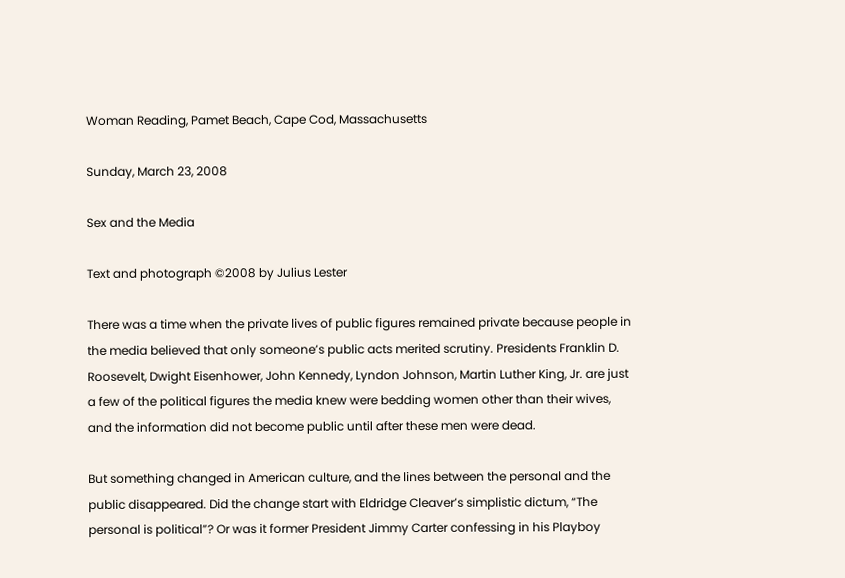Woman Reading, Pamet Beach, Cape Cod, Massachusetts

Sunday, March 23, 2008

Sex and the Media

Text and photograph ©2008 by Julius Lester

There was a time when the private lives of public figures remained private because people in the media believed that only someone’s public acts merited scrutiny. Presidents Franklin D. Roosevelt, Dwight Eisenhower, John Kennedy, Lyndon Johnson, Martin Luther King, Jr. are just a few of the political figures the media knew were bedding women other than their wives, and the information did not become public until after these men were dead.

But something changed in American culture, and the lines between the personal and the public disappeared. Did the change start with Eldridge Cleaver’s simplistic dictum, “The personal is political”? Or was it former President Jimmy Carter confessing in his Playboy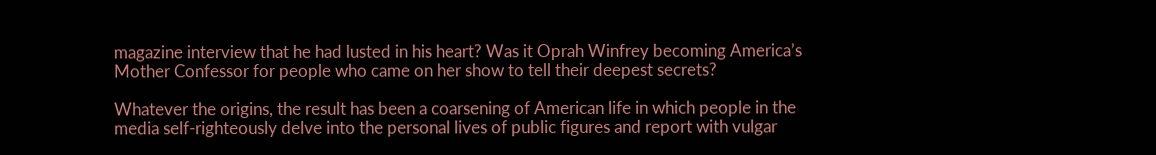magazine interview that he had lusted in his heart? Was it Oprah Winfrey becoming America’s Mother Confessor for people who came on her show to tell their deepest secrets?

Whatever the origins, the result has been a coarsening of American life in which people in the media self-righteously delve into the personal lives of public figures and report with vulgar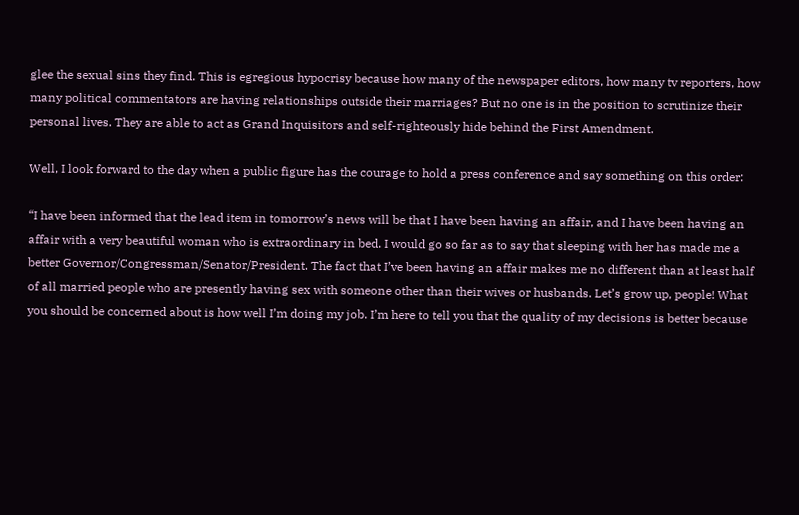glee the sexual sins they find. This is egregious hypocrisy because how many of the newspaper editors, how many tv reporters, how many political commentators are having relationships outside their marriages? But no one is in the position to scrutinize their personal lives. They are able to act as Grand Inquisitors and self-righteously hide behind the First Amendment.

Well, I look forward to the day when a public figure has the courage to hold a press conference and say something on this order:

“I have been informed that the lead item in tomorrow’s news will be that I have been having an affair, and I have been having an affair with a very beautiful woman who is extraordinary in bed. I would go so far as to say that sleeping with her has made me a better Governor/Congressman/Senator/President. The fact that I’ve been having an affair makes me no different than at least half of all married people who are presently having sex with someone other than their wives or husbands. Let’s grow up, people! What you should be concerned about is how well I’m doing my job. I’m here to tell you that the quality of my decisions is better because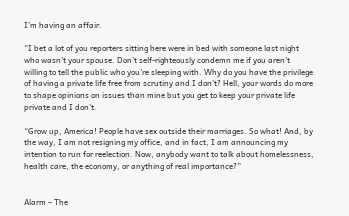I’m having an affair.

“I bet a lot of you reporters sitting here were in bed with someone last night who wasn’t your spouse. Don’t self-righteously condemn me if you aren’t willing to tell the public who you’re sleeping with. Why do you have the privilege of having a private life free from scrutiny and I don’t? Hell, your words do more to shape opinions on issues than mine but you get to keep your private life private and I don’t.

“Grow up, America! People have sex outside their marriages. So what! And, by the way, I am not resigning my office, and in fact, I am announcing my intention to run for reelection. Now, anybody want to talk about homelessness, health care, the economy, or anything of real importance?”


Alarm – The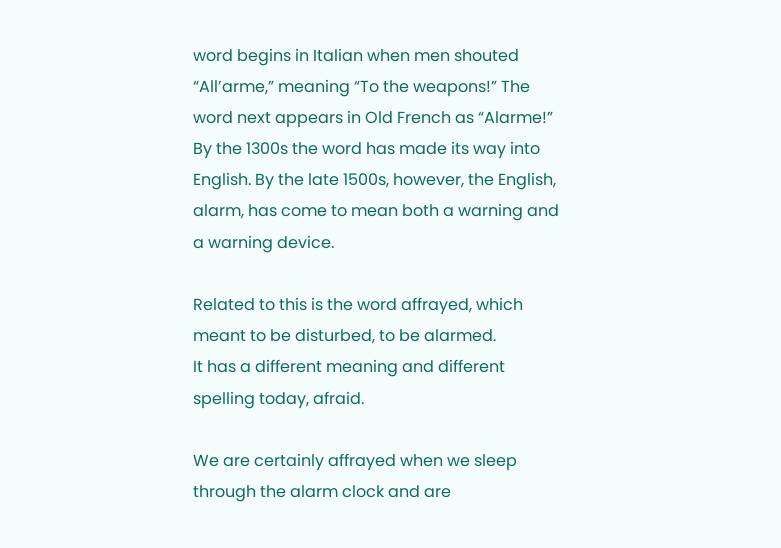word begins in Italian when men shouted “All’arme,” meaning “To the weapons!” The word next appears in Old French as “Alarme!” By the 1300s the word has made its way into English. By the late 1500s, however, the English, alarm, has come to mean both a warning and a warning device.

Related to this is the word affrayed, which meant to be disturbed, to be alarmed.
It has a different meaning and different spelling today, afraid.

We are certainly affrayed when we sleep through the alarm clock and are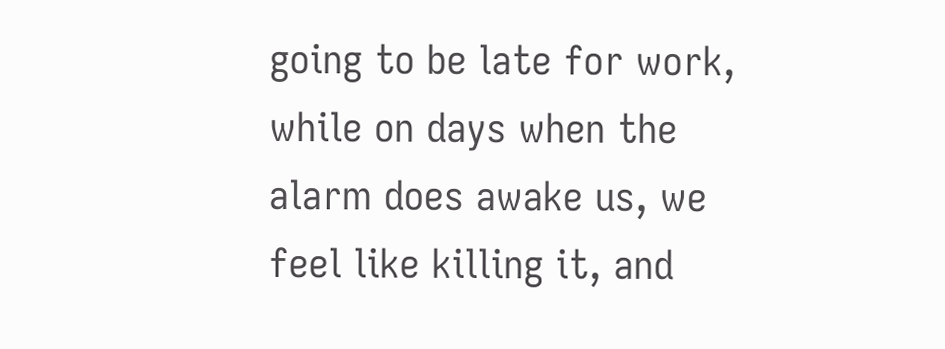going to be late for work, while on days when the alarm does awake us, we feel like killing it, and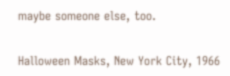maybe someone else, too.


Halloween Masks, New York City, 1966